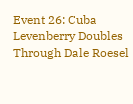Event 26: Cuba Levenberry Doubles Through Dale Roesel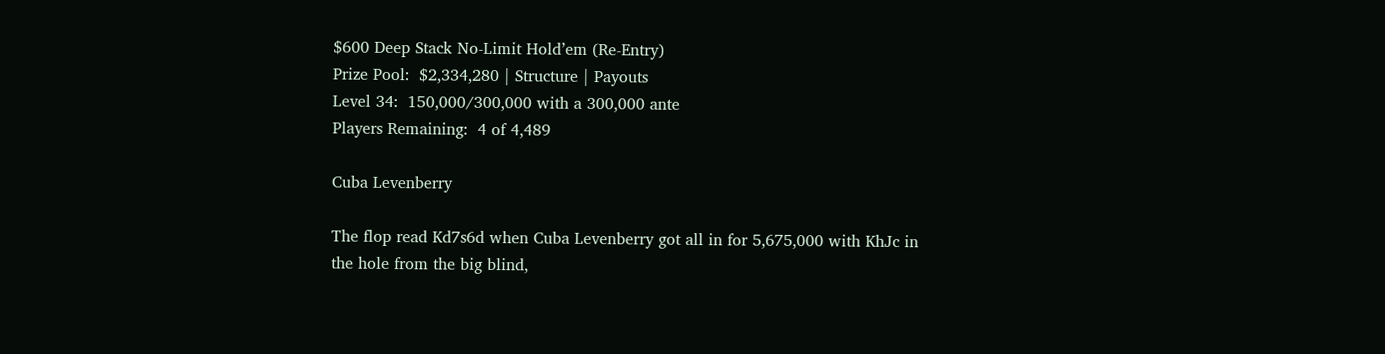$600 Deep Stack No-Limit Hold’em (Re-Entry)
Prize Pool:  $2,334,280 | Structure | Payouts
Level 34:  150,000/300,000 with a 300,000 ante
Players Remaining:  4 of 4,489

Cuba Levenberry

The flop read Kd7s6d when Cuba Levenberry got all in for 5,675,000 with KhJc in the hole from the big blind,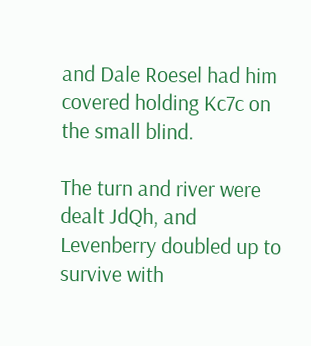and Dale Roesel had him covered holding Kc7c on the small blind.

The turn and river were dealt JdQh, and Levenberry doubled up to survive with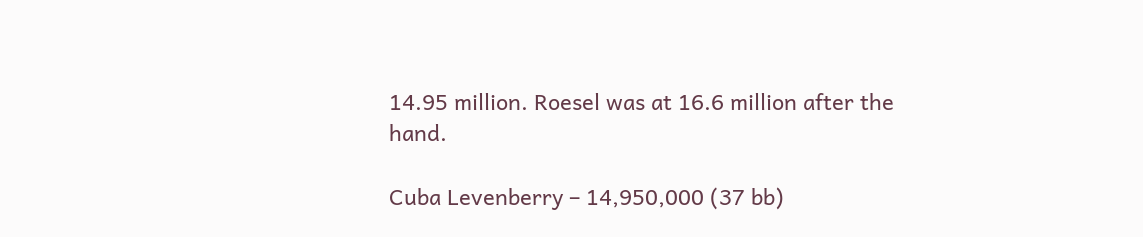14.95 million. Roesel was at 16.6 million after the hand.

Cuba Levenberry – 14,950,000 (37 bb)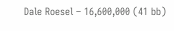Dale Roesel – 16,600,000 (41 bb)